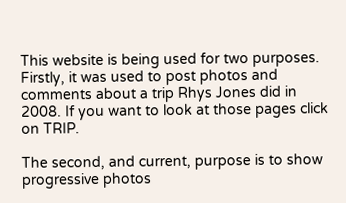This website is being used for two purposes. Firstly, it was used to post photos and comments about a trip Rhys Jones did in 2008. If you want to look at those pages click on TRIP.

The second, and current, purpose is to show progressive photos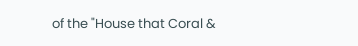of the "House that Coral &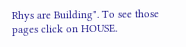Rhys are Building". To see those pages click on HOUSE.